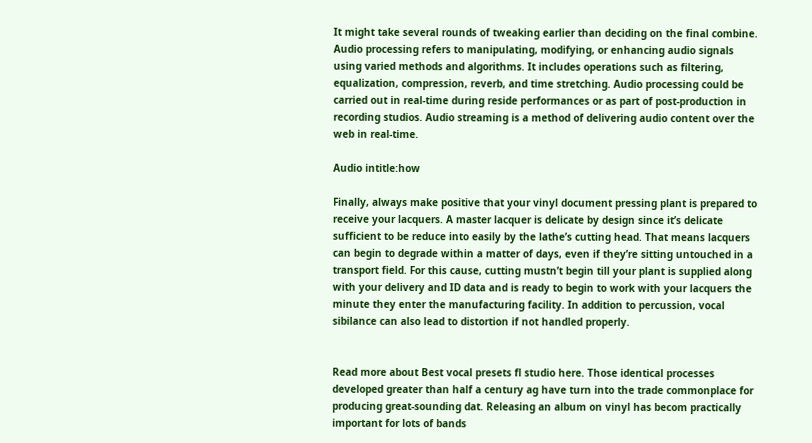It might take several rounds of tweaking earlier than deciding on the final combine. Audio processing refers to manipulating, modifying, or enhancing audio signals using varied methods and algorithms. It includes operations such as filtering, equalization, compression, reverb, and time stretching. Audio processing could be carried out in real-time during reside performances or as part of post-production in recording studios. Audio streaming is a method of delivering audio content over the web in real-time.

Audio intitle:how

Finally, always make positive that your vinyl document pressing plant is prepared to receive your lacquers. A master lacquer is delicate by design since it’s delicate sufficient to be reduce into easily by the lathe’s cutting head. That means lacquers can begin to degrade within a matter of days, even if they’re sitting untouched in a transport field. For this cause, cutting mustn’t begin till your plant is supplied along with your delivery and ID data and is ready to begin to work with your lacquers the minute they enter the manufacturing facility. In addition to percussion, vocal sibilance can also lead to distortion if not handled properly.


Read more about Best vocal presets fl studio here. Those identical processes developed greater than half a century ag have turn into the trade commonplace for producing great-sounding dat. Releasing an album on vinyl has becom practically important for lots of bands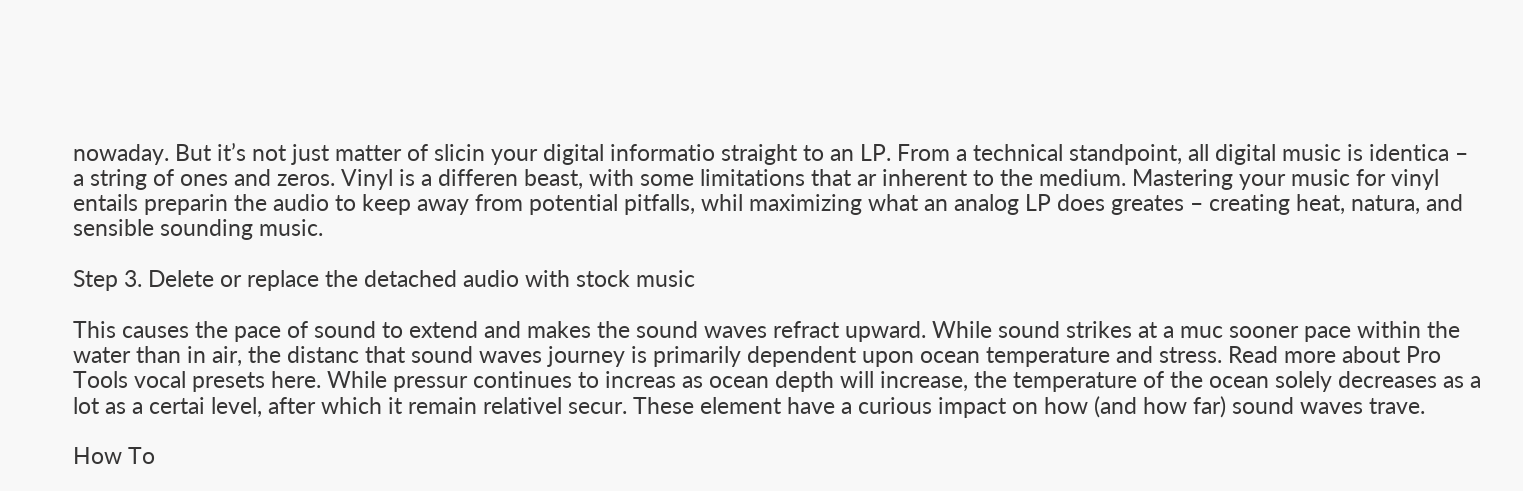nowaday. But it’s not just matter of slicin your digital informatio straight to an LP. From a technical standpoint, all digital music is identica – a string of ones and zeros. Vinyl is a differen beast, with some limitations that ar inherent to the medium. Mastering your music for vinyl entails preparin the audio to keep away from potential pitfalls, whil maximizing what an analog LP does greates – creating heat, natura, and sensible sounding music.

Step 3. Delete or replace the detached audio with stock music

This causes the pace of sound to extend and makes the sound waves refract upward. While sound strikes at a muc sooner pace within the water than in air, the distanc that sound waves journey is primarily dependent upon ocean temperature and stress. Read more about Pro Tools vocal presets here. While pressur continues to increas as ocean depth will increase, the temperature of the ocean solely decreases as a lot as a certai level, after which it remain relativel secur. These element have a curious impact on how (and how far) sound waves trave.

How To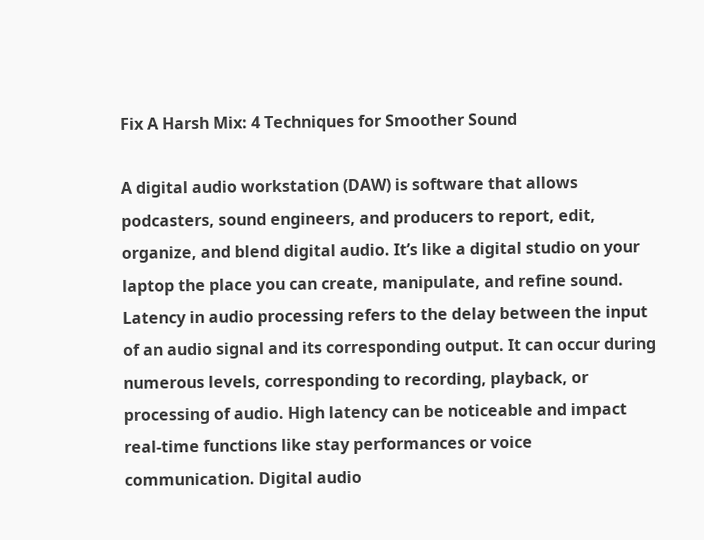Fix A Harsh Mix: 4 Techniques for Smoother Sound

A digital audio workstation (DAW) is software that allows podcasters, sound engineers, and producers to report, edit, organize, and blend digital audio. It’s like a digital studio on your laptop the place you can create, manipulate, and refine sound. Latency in audio processing refers to the delay between the input of an audio signal and its corresponding output. It can occur during numerous levels, corresponding to recording, playback, or processing of audio. High latency can be noticeable and impact real-time functions like stay performances or voice communication. Digital audio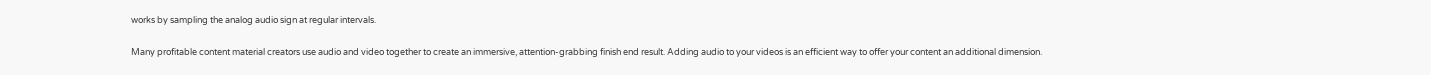works by sampling the analog audio sign at regular intervals.

Many profitable content material creators use audio and video together to create an immersive, attention-grabbing finish end result. Adding audio to your videos is an efficient way to offer your content an additional dimension.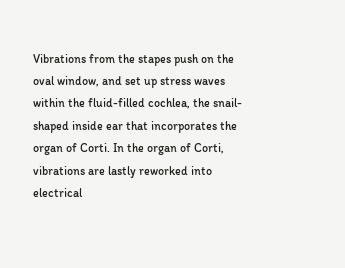Vibrations from the stapes push on the oval window, and set up stress waves within the fluid-filled cochlea, the snail-shaped inside ear that incorporates the organ of Corti. In the organ of Corti, vibrations are lastly reworked into electrical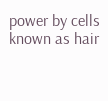power by cells known as hair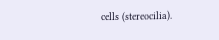cells (stereocilia).